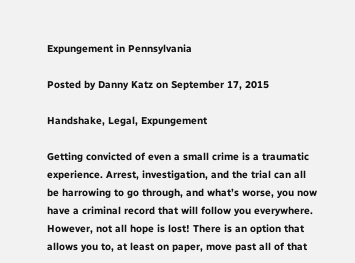Expungement in Pennsylvania

Posted by Danny Katz on September 17, 2015

Handshake, Legal, Expungement

Getting convicted of even a small crime is a traumatic experience. Arrest, investigation, and the trial can all be harrowing to go through, and what’s worse, you now have a criminal record that will follow you everywhere. However, not all hope is lost! There is an option that allows you to, at least on paper, move past all of that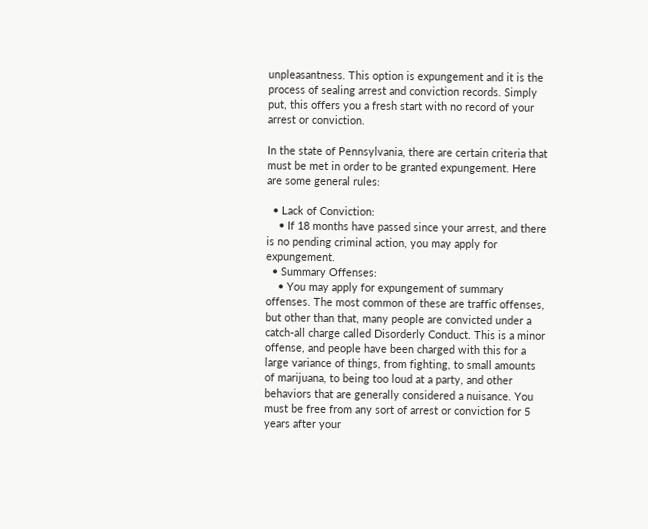unpleasantness. This option is expungement and it is the process of sealing arrest and conviction records. Simply put, this offers you a fresh start with no record of your arrest or conviction.

In the state of Pennsylvania, there are certain criteria that must be met in order to be granted expungement. Here are some general rules:

  • Lack of Conviction:
    • If 18 months have passed since your arrest, and there is no pending criminal action, you may apply for expungement.
  • Summary Offenses:
    • You may apply for expungement of summary offenses. The most common of these are traffic offenses, but other than that, many people are convicted under a catch-all charge called Disorderly Conduct. This is a minor offense, and people have been charged with this for a large variance of things, from fighting, to small amounts of marijuana, to being too loud at a party, and other behaviors that are generally considered a nuisance. You must be free from any sort of arrest or conviction for 5 years after your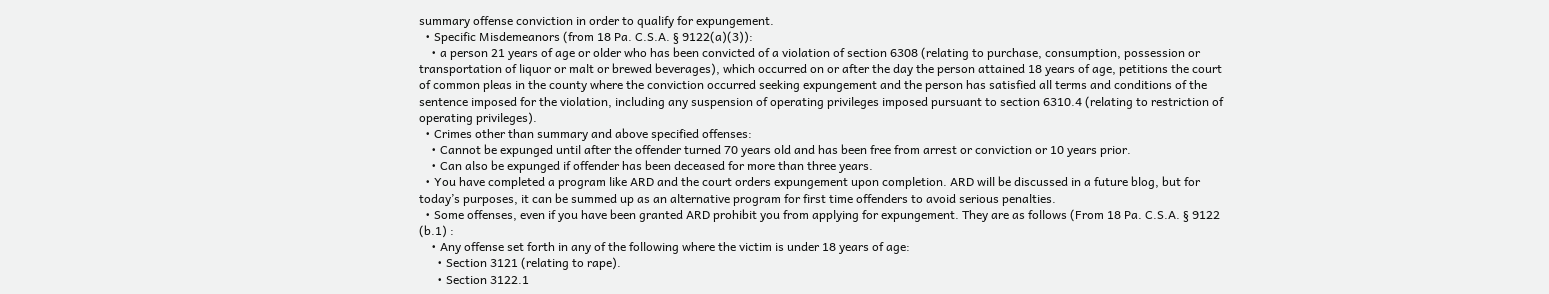summary offense conviction in order to qualify for expungement.
  • Specific Misdemeanors (from 18 Pa. C.S.A. § 9122(a)(3)):
    • a person 21 years of age or older who has been convicted of a violation of section 6308 (relating to purchase, consumption, possession or transportation of liquor or malt or brewed beverages), which occurred on or after the day the person attained 18 years of age, petitions the court of common pleas in the county where the conviction occurred seeking expungement and the person has satisfied all terms and conditions of the sentence imposed for the violation, including any suspension of operating privileges imposed pursuant to section 6310.4 (relating to restriction of operating privileges).
  • Crimes other than summary and above specified offenses:
    • Cannot be expunged until after the offender turned 70 years old and has been free from arrest or conviction or 10 years prior.
    • Can also be expunged if offender has been deceased for more than three years.
  • You have completed a program like ARD and the court orders expungement upon completion. ARD will be discussed in a future blog, but for today’s purposes, it can be summed up as an alternative program for first time offenders to avoid serious penalties.
  • Some offenses, even if you have been granted ARD prohibit you from applying for expungement. They are as follows (From 18 Pa. C.S.A. § 9122 (b.1) :
    • Any offense set forth in any of the following where the victim is under 18 years of age:
      • Section 3121 (relating to rape).
      • Section 3122.1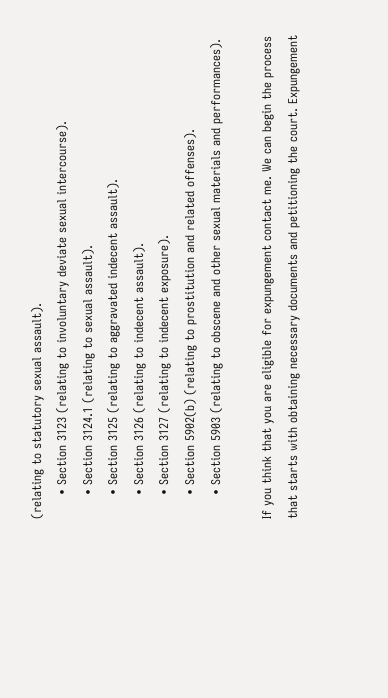(relating to statutory sexual assault).
      • Section 3123 (relating to involuntary deviate sexual intercourse).
      • Section 3124.1 (relating to sexual assault).
      • Section 3125 (relating to aggravated indecent assault).
      • Section 3126 (relating to indecent assault).
      • Section 3127 (relating to indecent exposure).
      • Section 5902(b) (relating to prostitution and related offenses).
      • Section 5903 (relating to obscene and other sexual materials and performances).

If you think that you are eligible for expungement contact me. We can begin the process that starts with obtaining necessary documents and petitioning the court. Expungement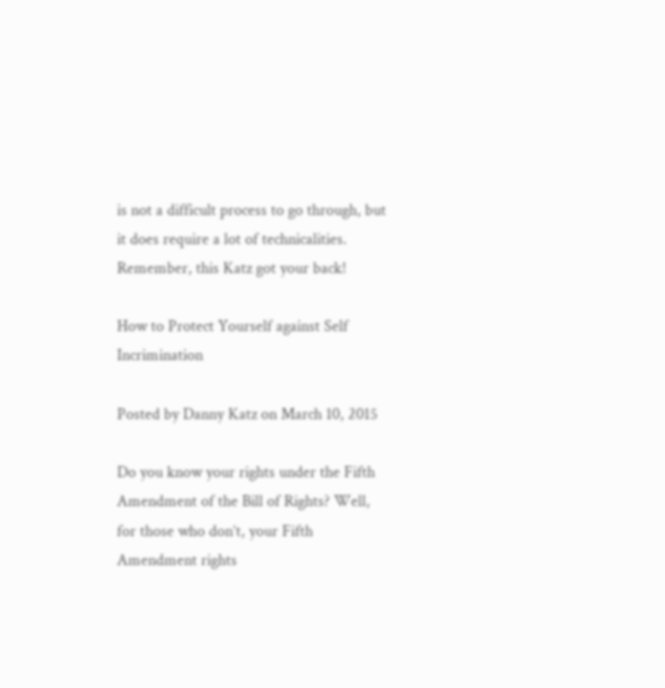is not a difficult process to go through, but it does require a lot of technicalities. Remember, this Katz got your back!

How to Protect Yourself against Self Incrimination

Posted by Danny Katz on March 10, 2015

Do you know your rights under the Fifth Amendment of the Bill of Rights? Well, for those who don’t, your Fifth Amendment rights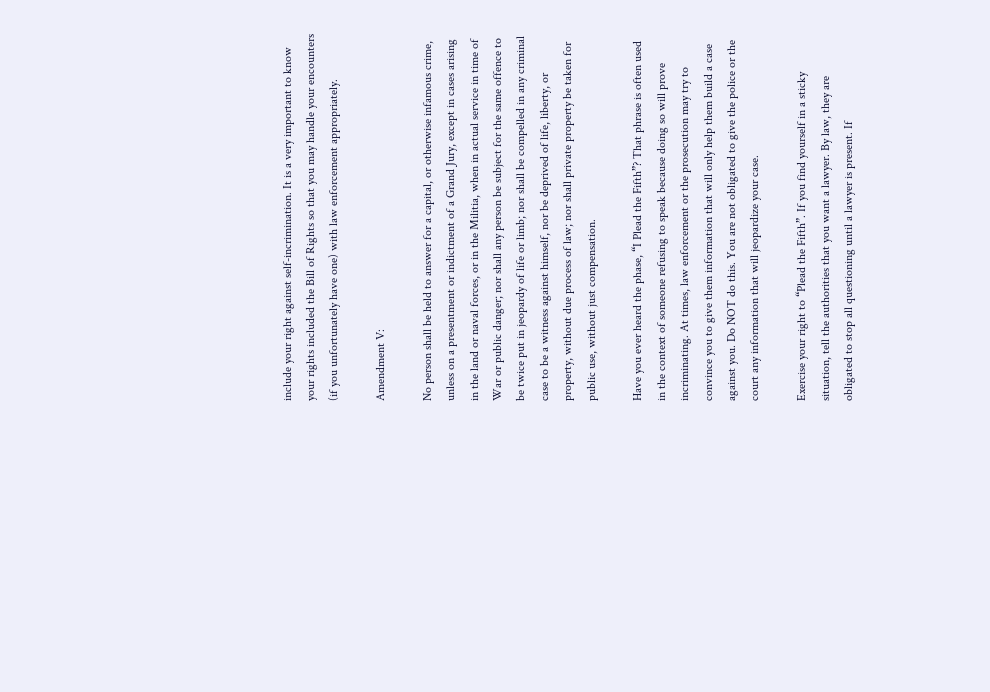include your right against self-incrimination. It is a very important to know your rights included the Bill of Rights so that you may handle your encounters (if you unfortunately have one) with law enforcement appropriately.

Amendment V:

No person shall be held to answer for a capital, or otherwise infamous crime, unless on a presentment or indictment of a Grand Jury, except in cases arising in the land or naval forces, or in the Militia, when in actual service in time of War or public danger; nor shall any person be subject for the same offence to be twice put in jeopardy of life or limb; nor shall be compelled in any criminal case to be a witness against himself, nor be deprived of life, liberty, or property, without due process of law; nor shall private property be taken for public use, without just compensation.

Have you ever heard the phase, “I Plead the Fifth”? That phrase is often used in the context of someone refusing to speak because doing so will prove incriminating. At times, law enforcement or the prosecution may try to convince you to give them information that will only help them build a case against you. Do NOT do this. You are not obligated to give the police or the court any information that will jeopardize your case.

Exercise your right to “Plead the Fifth”. If you find yourself in a sticky situation, tell the authorities that you want a lawyer. By law, they are obligated to stop all questioning until a lawyer is present. If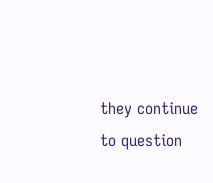they continue to question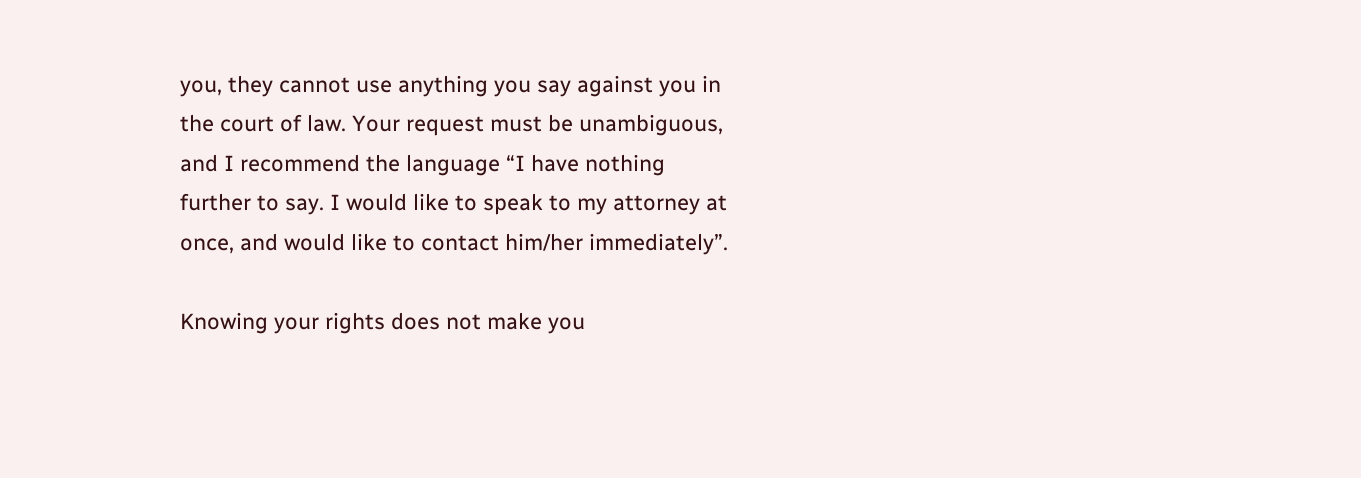you, they cannot use anything you say against you in the court of law. Your request must be unambiguous, and I recommend the language “I have nothing further to say. I would like to speak to my attorney at once, and would like to contact him/her immediately”.

Knowing your rights does not make you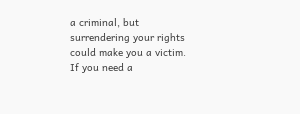a criminal, but surrendering your rights could make you a victim. If you need a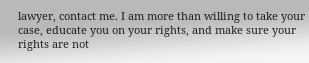lawyer, contact me. I am more than willing to take your case, educate you on your rights, and make sure your rights are not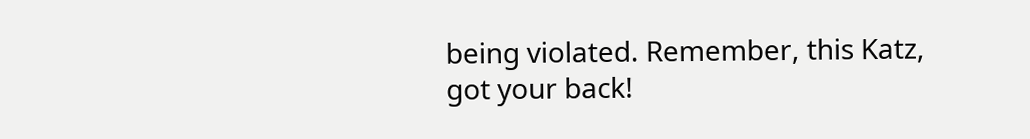being violated. Remember, this Katz, got your back!